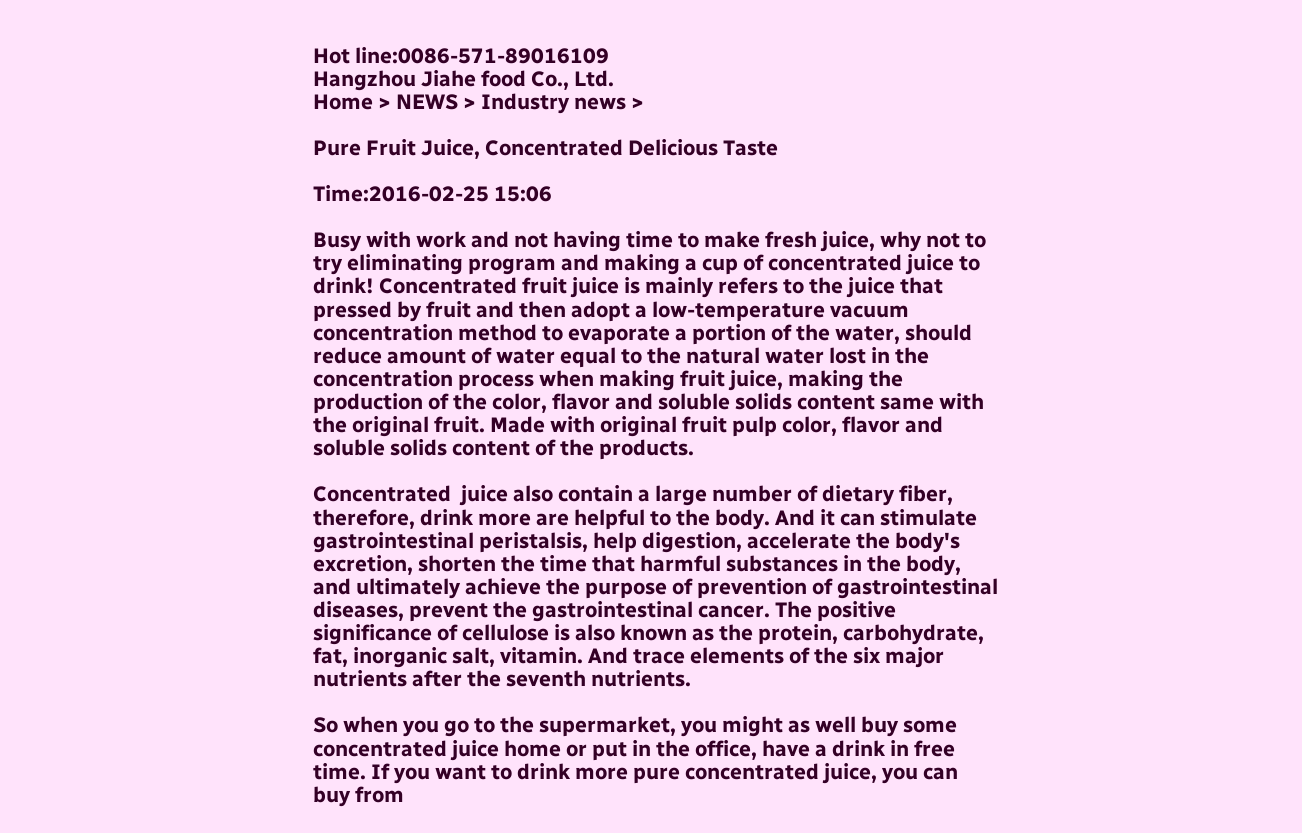Hot line:0086-571-89016109
Hangzhou Jiahe food Co., Ltd.
Home > NEWS > Industry news >

Pure Fruit Juice, Concentrated Delicious Taste

Time:2016-02-25 15:06

Busy with work and not having time to make fresh juice, why not to try eliminating program and making a cup of concentrated juice to drink! Concentrated fruit juice is mainly refers to the juice that pressed by fruit and then adopt a low-temperature vacuum concentration method to evaporate a portion of the water, should reduce amount of water equal to the natural water lost in the concentration process when making fruit juice, making the production of the color, flavor and soluble solids content same with the original fruit. Made with original fruit pulp color, flavor and soluble solids content of the products.

Concentrated  juice also contain a large number of dietary fiber, therefore, drink more are helpful to the body. And it can stimulate gastrointestinal peristalsis, help digestion, accelerate the body's excretion, shorten the time that harmful substances in the body, and ultimately achieve the purpose of prevention of gastrointestinal diseases, prevent the gastrointestinal cancer. The positive significance of cellulose is also known as the protein, carbohydrate, fat, inorganic salt, vitamin. And trace elements of the six major nutrients after the seventh nutrients.

So when you go to the supermarket, you might as well buy some concentrated juice home or put in the office, have a drink in free time. If you want to drink more pure concentrated juice, you can buy from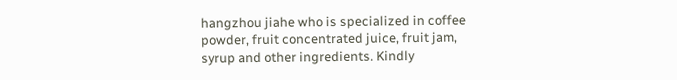hangzhou jiahe who is specialized in coffee powder, fruit concentrated juice, fruit jam, syrup and other ingredients. Kindly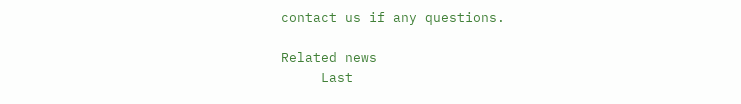contact us if any questions.

Related news
     Last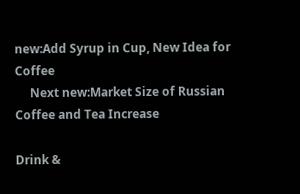new:Add Syrup in Cup, New Idea for Coffee
     Next new:Market Size of Russian Coffee and Tea Increase

Drink &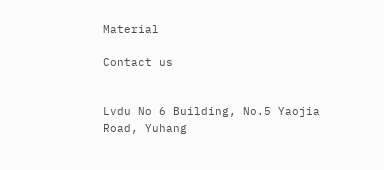Material

Contact us


Lvdu No 6 Building, No.5 Yaojia Road, Yuhang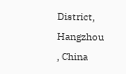District, Hangzhou , China